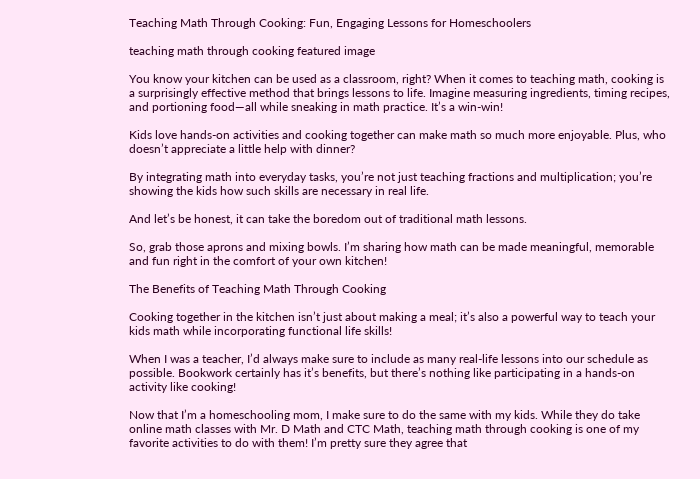Teaching Math Through Cooking: Fun, Engaging Lessons for Homeschoolers

teaching math through cooking featured image

You know your kitchen can be used as a classroom, right? When it comes to teaching math, cooking is a surprisingly effective method that brings lessons to life. Imagine measuring ingredients, timing recipes, and portioning food—all while sneaking in math practice. It’s a win-win!

Kids love hands-on activities and cooking together can make math so much more enjoyable. Plus, who doesn’t appreciate a little help with dinner?

By integrating math into everyday tasks, you’re not just teaching fractions and multiplication; you’re showing the kids how such skills are necessary in real life.

And let’s be honest, it can take the boredom out of traditional math lessons.

So, grab those aprons and mixing bowls. I’m sharing how math can be made meaningful, memorable and fun right in the comfort of your own kitchen!

The Benefits of Teaching Math Through Cooking

Cooking together in the kitchen isn’t just about making a meal; it’s also a powerful way to teach your kids math while incorporating functional life skills!

When I was a teacher, I’d always make sure to include as many real-life lessons into our schedule as possible. Bookwork certainly has it’s benefits, but there’s nothing like participating in a hands-on activity like cooking!

Now that I’m a homeschooling mom, I make sure to do the same with my kids. While they do take online math classes with Mr. D Math and CTC Math, teaching math through cooking is one of my favorite activities to do with them! I’m pretty sure they agree that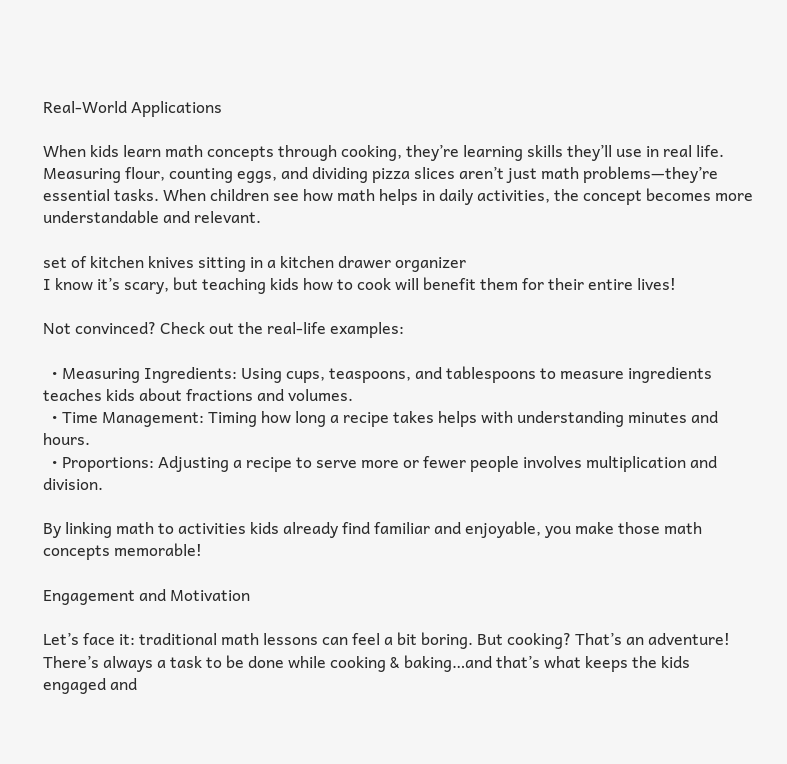Real-World Applications

When kids learn math concepts through cooking, they’re learning skills they’ll use in real life. Measuring flour, counting eggs, and dividing pizza slices aren’t just math problems—they’re essential tasks. When children see how math helps in daily activities, the concept becomes more understandable and relevant.

set of kitchen knives sitting in a kitchen drawer organizer
I know it’s scary, but teaching kids how to cook will benefit them for their entire lives!

Not convinced? Check out the real-life examples:

  • Measuring Ingredients: Using cups, teaspoons, and tablespoons to measure ingredients teaches kids about fractions and volumes.
  • Time Management: Timing how long a recipe takes helps with understanding minutes and hours.
  • Proportions: Adjusting a recipe to serve more or fewer people involves multiplication and division.

By linking math to activities kids already find familiar and enjoyable, you make those math concepts memorable!

Engagement and Motivation

Let’s face it: traditional math lessons can feel a bit boring. But cooking? That’s an adventure! There’s always a task to be done while cooking & baking…and that’s what keeps the kids engaged and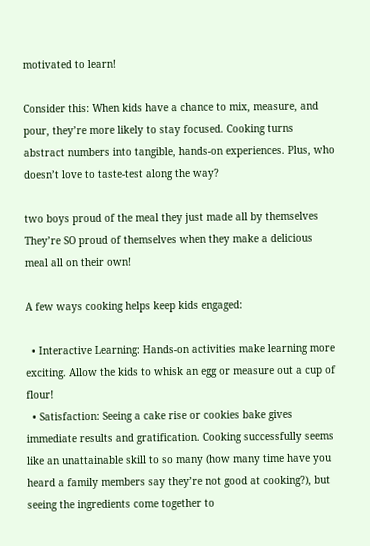motivated to learn!

Consider this: When kids have a chance to mix, measure, and pour, they’re more likely to stay focused. Cooking turns abstract numbers into tangible, hands-on experiences. Plus, who doesn’t love to taste-test along the way?

two boys proud of the meal they just made all by themselves
They’re SO proud of themselves when they make a delicious meal all on their own!

A few ways cooking helps keep kids engaged:

  • Interactive Learning: Hands-on activities make learning more exciting. Allow the kids to whisk an egg or measure out a cup of flour!
  • Satisfaction: Seeing a cake rise or cookies bake gives immediate results and gratification. Cooking successfully seems like an unattainable skill to so many (how many time have you heard a family members say they’re not good at cooking?), but seeing the ingredients come together to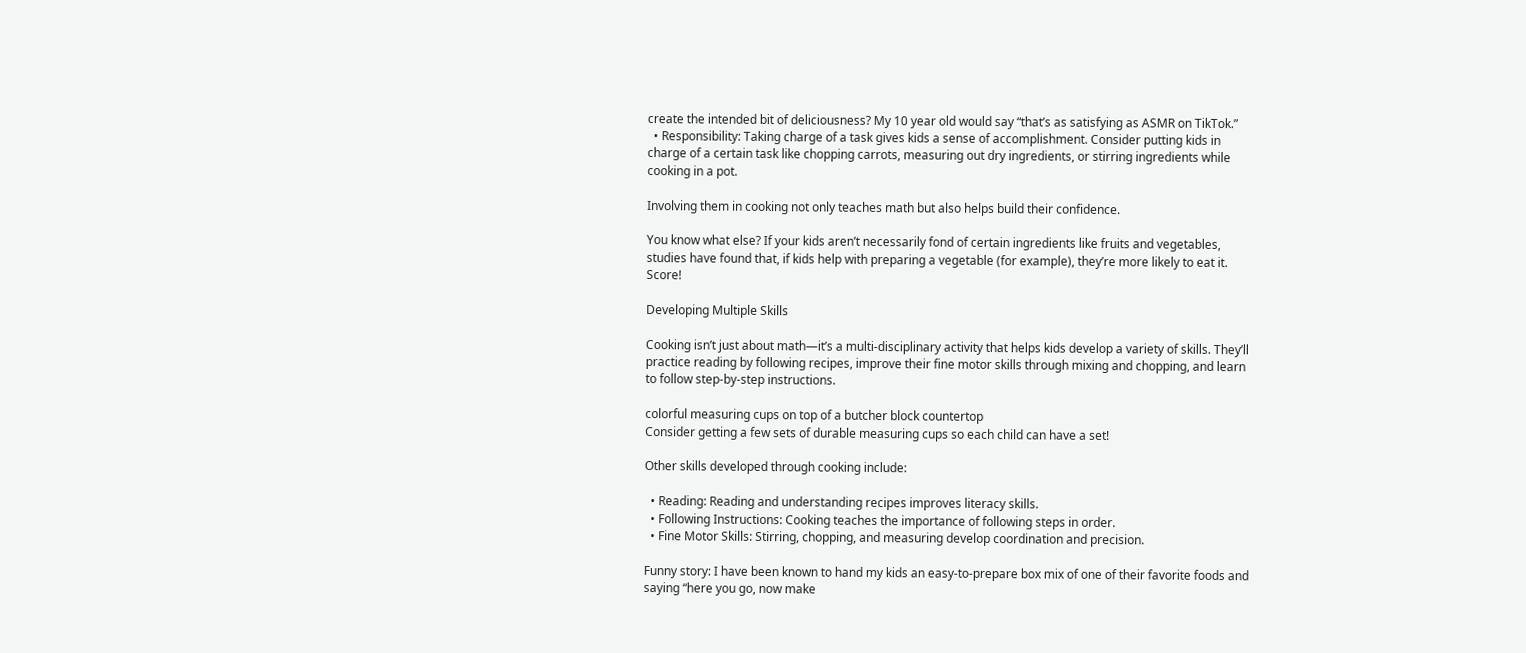create the intended bit of deliciousness? My 10 year old would say “that’s as satisfying as ASMR on TikTok.”
  • Responsibility: Taking charge of a task gives kids a sense of accomplishment. Consider putting kids in charge of a certain task like chopping carrots, measuring out dry ingredients, or stirring ingredients while cooking in a pot.

Involving them in cooking not only teaches math but also helps build their confidence.

You know what else? If your kids aren’t necessarily fond of certain ingredients like fruits and vegetables, studies have found that, if kids help with preparing a vegetable (for example), they’re more likely to eat it. Score!

Developing Multiple Skills

Cooking isn’t just about math—it’s a multi-disciplinary activity that helps kids develop a variety of skills. They’ll practice reading by following recipes, improve their fine motor skills through mixing and chopping, and learn to follow step-by-step instructions.

colorful measuring cups on top of a butcher block countertop
Consider getting a few sets of durable measuring cups so each child can have a set!

Other skills developed through cooking include:

  • Reading: Reading and understanding recipes improves literacy skills.
  • Following Instructions: Cooking teaches the importance of following steps in order.
  • Fine Motor Skills: Stirring, chopping, and measuring develop coordination and precision.

Funny story: I have been known to hand my kids an easy-to-prepare box mix of one of their favorite foods and saying “here you go, now make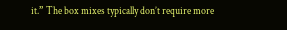it.” The box mixes typically don’t require more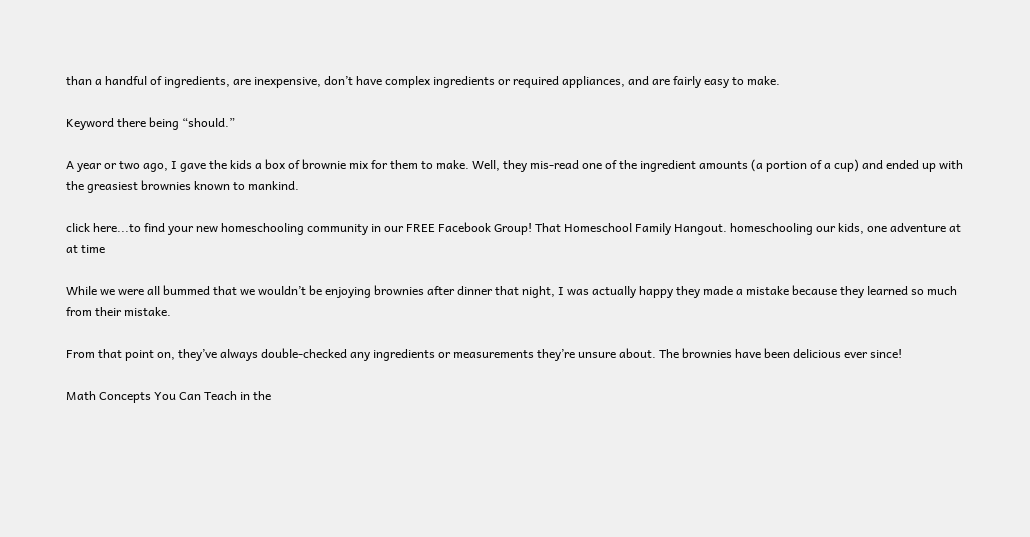than a handful of ingredients, are inexpensive, don’t have complex ingredients or required appliances, and are fairly easy to make.

Keyword there being “should.”

A year or two ago, I gave the kids a box of brownie mix for them to make. Well, they mis-read one of the ingredient amounts (a portion of a cup) and ended up with the greasiest brownies known to mankind.

click here...to find your new homeschooling community in our FREE Facebook Group! That Homeschool Family Hangout. homeschooling our kids, one adventure at at time

While we were all bummed that we wouldn’t be enjoying brownies after dinner that night, I was actually happy they made a mistake because they learned so much from their mistake.

From that point on, they’ve always double-checked any ingredients or measurements they’re unsure about. The brownies have been delicious ever since!

Math Concepts You Can Teach in the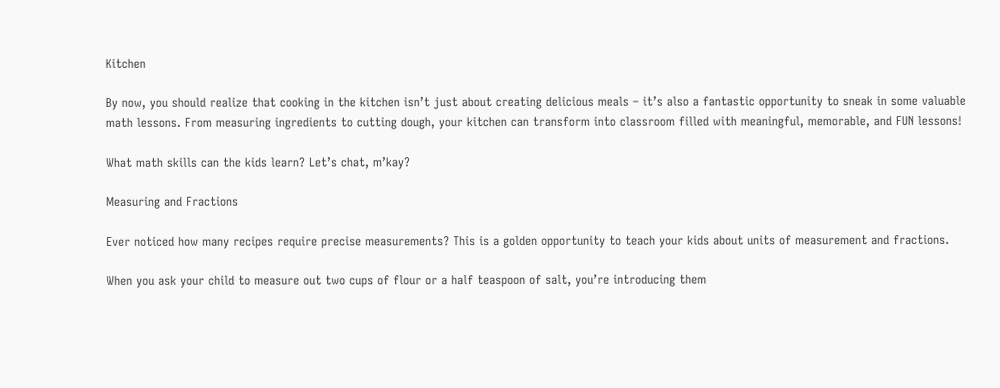Kitchen

By now, you should realize that cooking in the kitchen isn’t just about creating delicious meals – it’s also a fantastic opportunity to sneak in some valuable math lessons. From measuring ingredients to cutting dough, your kitchen can transform into classroom filled with meaningful, memorable, and FUN lessons!

What math skills can the kids learn? Let’s chat, m’kay?

Measuring and Fractions

Ever noticed how many recipes require precise measurements? This is a golden opportunity to teach your kids about units of measurement and fractions.

When you ask your child to measure out two cups of flour or a half teaspoon of salt, you’re introducing them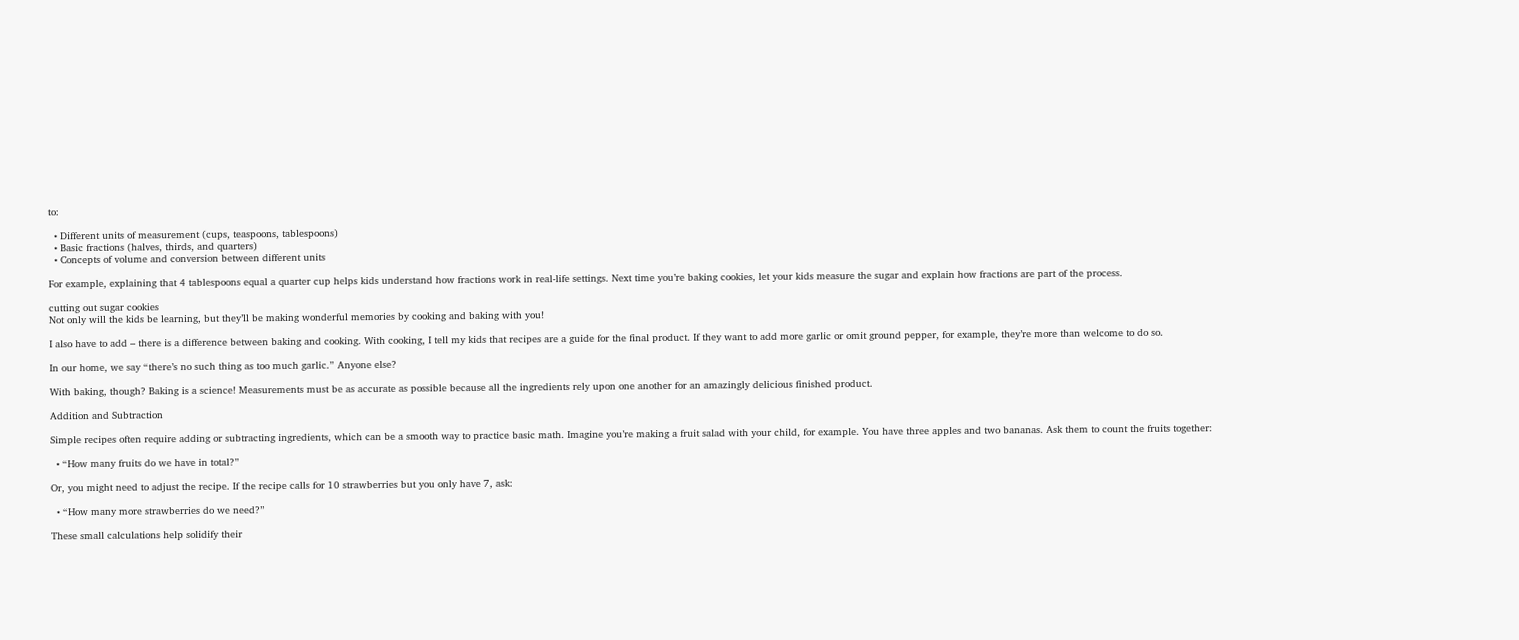to:

  • Different units of measurement (cups, teaspoons, tablespoons)
  • Basic fractions (halves, thirds, and quarters)
  • Concepts of volume and conversion between different units

For example, explaining that 4 tablespoons equal a quarter cup helps kids understand how fractions work in real-life settings. Next time you’re baking cookies, let your kids measure the sugar and explain how fractions are part of the process.

cutting out sugar cookies
Not only will the kids be learning, but they’ll be making wonderful memories by cooking and baking with you!

I also have to add – there is a difference between baking and cooking. With cooking, I tell my kids that recipes are a guide for the final product. If they want to add more garlic or omit ground pepper, for example, they’re more than welcome to do so.

In our home, we say “there’s no such thing as too much garlic.” Anyone else?

With baking, though? Baking is a science! Measurements must be as accurate as possible because all the ingredients rely upon one another for an amazingly delicious finished product.

Addition and Subtraction

Simple recipes often require adding or subtracting ingredients, which can be a smooth way to practice basic math. Imagine you’re making a fruit salad with your child, for example. You have three apples and two bananas. Ask them to count the fruits together:

  • “How many fruits do we have in total?”

Or, you might need to adjust the recipe. If the recipe calls for 10 strawberries but you only have 7, ask:

  • “How many more strawberries do we need?”

These small calculations help solidify their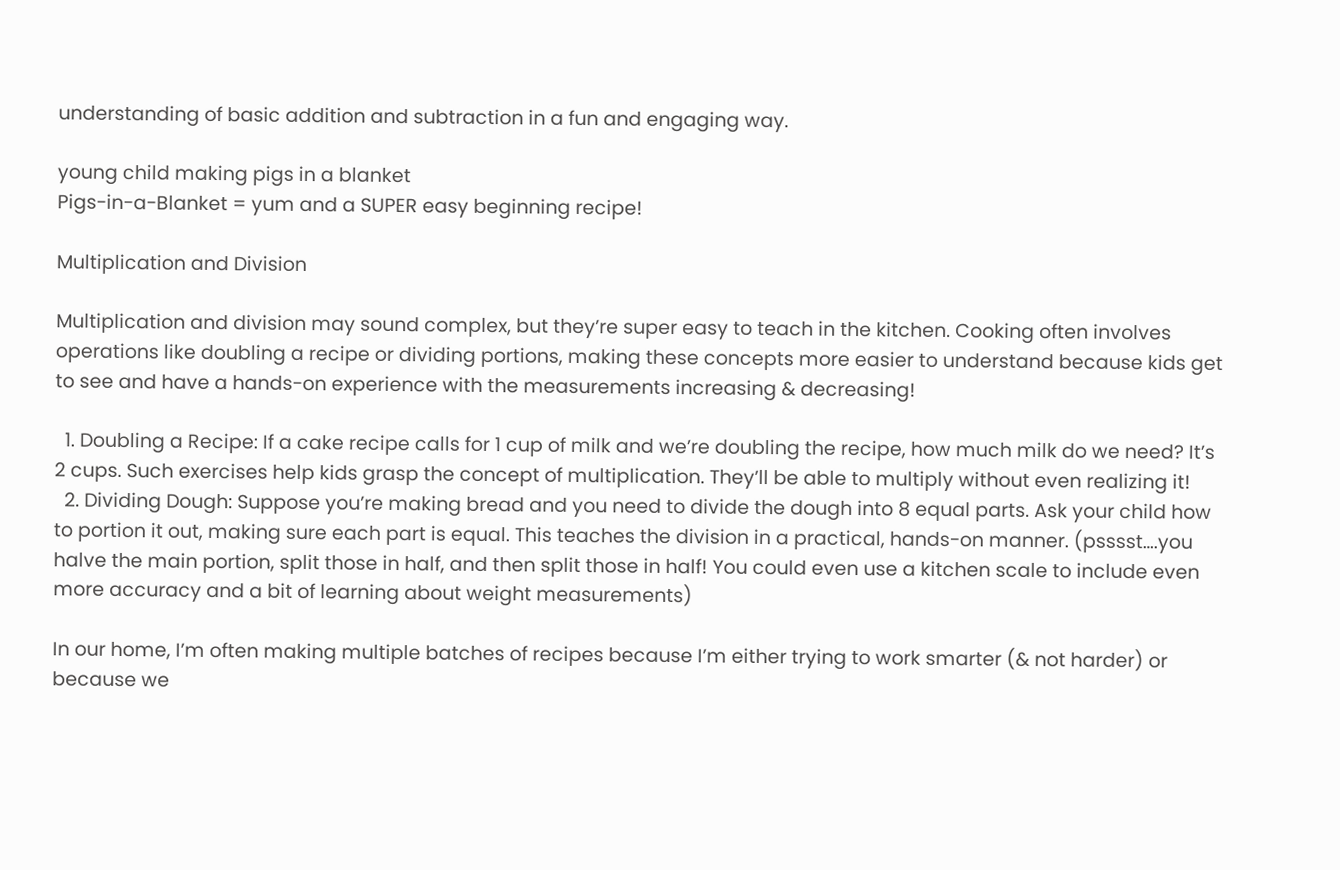understanding of basic addition and subtraction in a fun and engaging way.

young child making pigs in a blanket
Pigs-in-a-Blanket = yum and a SUPER easy beginning recipe!

Multiplication and Division

Multiplication and division may sound complex, but they’re super easy to teach in the kitchen. Cooking often involves operations like doubling a recipe or dividing portions, making these concepts more easier to understand because kids get to see and have a hands-on experience with the measurements increasing & decreasing!

  1. Doubling a Recipe: If a cake recipe calls for 1 cup of milk and we’re doubling the recipe, how much milk do we need? It’s 2 cups. Such exercises help kids grasp the concept of multiplication. They’ll be able to multiply without even realizing it!
  2. Dividing Dough: Suppose you’re making bread and you need to divide the dough into 8 equal parts. Ask your child how to portion it out, making sure each part is equal. This teaches the division in a practical, hands-on manner. (psssst….you halve the main portion, split those in half, and then split those in half! You could even use a kitchen scale to include even more accuracy and a bit of learning about weight measurements)

In our home, I’m often making multiple batches of recipes because I’m either trying to work smarter (& not harder) or because we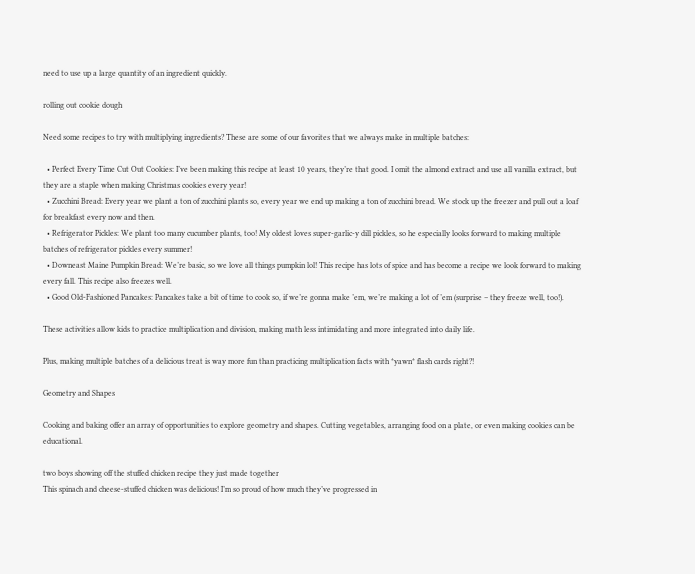need to use up a large quantity of an ingredient quickly.

rolling out cookie dough

Need some recipes to try with multiplying ingredients? These are some of our favorites that we always make in multiple batches:

  • Perfect Every Time Cut Out Cookies: I’ve been making this recipe at least 10 years, they’re that good. I omit the almond extract and use all vanilla extract, but they are a staple when making Christmas cookies every year!
  • Zucchini Bread: Every year we plant a ton of zucchini plants so, every year we end up making a ton of zucchini bread. We stock up the freezer and pull out a loaf for breakfast every now and then.
  • Refrigerator Pickles: We plant too many cucumber plants, too! My oldest loves super-garlic-y dill pickles, so he especially looks forward to making multiple batches of refrigerator pickles every summer!
  • Downeast Maine Pumpkin Bread: We’re basic, so we love all things pumpkin lol! This recipe has lots of spice and has become a recipe we look forward to making every fall. This recipe also freezes well.
  • Good Old-Fashioned Pancakes: Pancakes take a bit of time to cook so, if we’re gonna make ’em, we’re making a lot of ’em (surprise – they freeze well, too!).

These activities allow kids to practice multiplication and division, making math less intimidating and more integrated into daily life.

Plus, making multiple batches of a delicious treat is way more fun than practicing multiplication facts with *yawn* flash cards right?!

Geometry and Shapes

Cooking and baking offer an array of opportunities to explore geometry and shapes. Cutting vegetables, arranging food on a plate, or even making cookies can be educational.

two boys showing off the stuffed chicken recipe they just made together
This spinach and cheese-stuffed chicken was delicious! I’m so proud of how much they’ve progressed in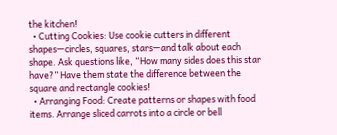the kitchen!
  • Cutting Cookies: Use cookie cutters in different shapes—circles, squares, stars—and talk about each shape. Ask questions like, “How many sides does this star have?” Have them state the difference between the square and rectangle cookies!
  • Arranging Food: Create patterns or shapes with food items. Arrange sliced carrots into a circle or bell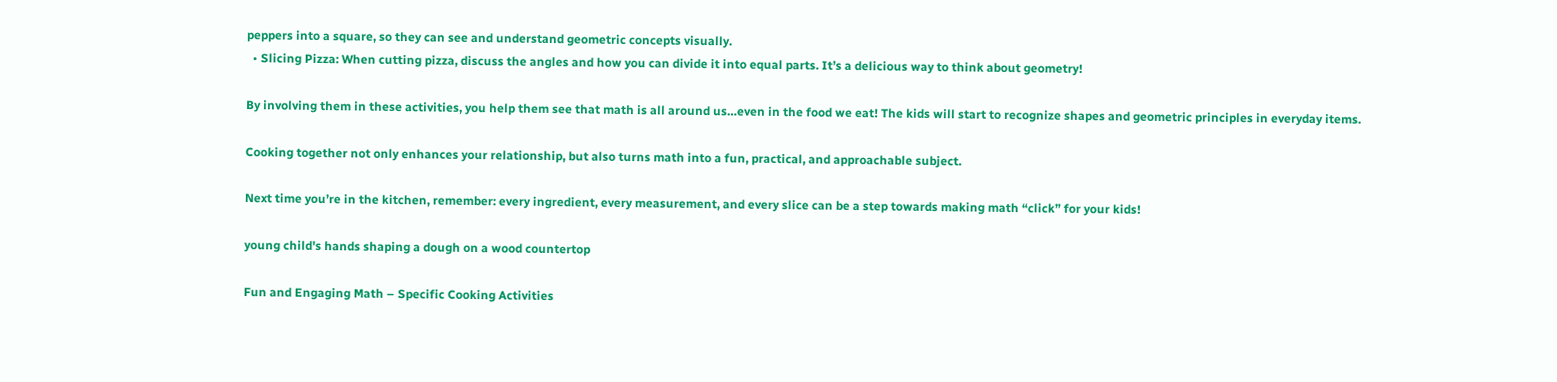peppers into a square, so they can see and understand geometric concepts visually.
  • Slicing Pizza: When cutting pizza, discuss the angles and how you can divide it into equal parts. It’s a delicious way to think about geometry!

By involving them in these activities, you help them see that math is all around us…even in the food we eat! The kids will start to recognize shapes and geometric principles in everyday items.

Cooking together not only enhances your relationship, but also turns math into a fun, practical, and approachable subject.

Next time you’re in the kitchen, remember: every ingredient, every measurement, and every slice can be a step towards making math “click” for your kids!

young child's hands shaping a dough on a wood countertop

Fun and Engaging Math – Specific Cooking Activities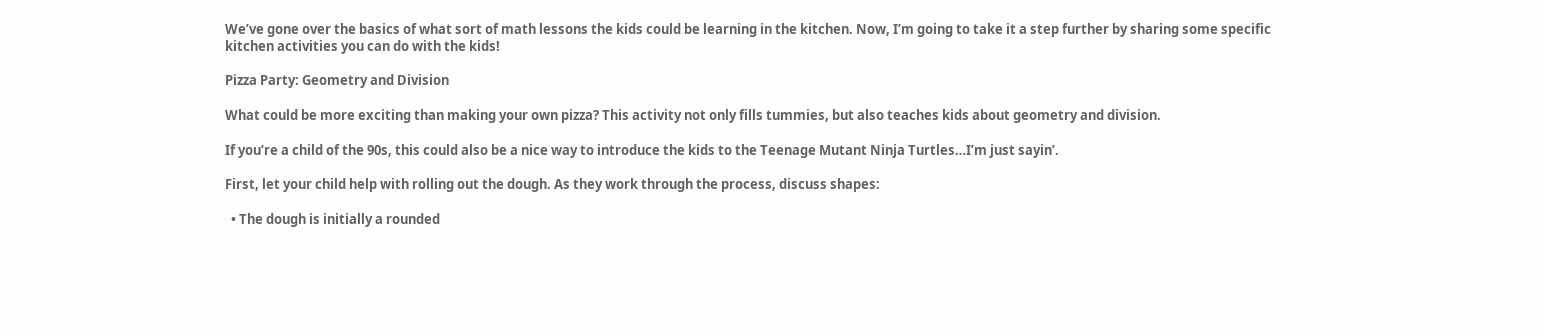We’ve gone over the basics of what sort of math lessons the kids could be learning in the kitchen. Now, I’m going to take it a step further by sharing some specific kitchen activities you can do with the kids!

Pizza Party: Geometry and Division

What could be more exciting than making your own pizza? This activity not only fills tummies, but also teaches kids about geometry and division.

If you’re a child of the 90s, this could also be a nice way to introduce the kids to the Teenage Mutant Ninja Turtles…I’m just sayin’.

First, let your child help with rolling out the dough. As they work through the process, discuss shapes:

  • The dough is initially a rounded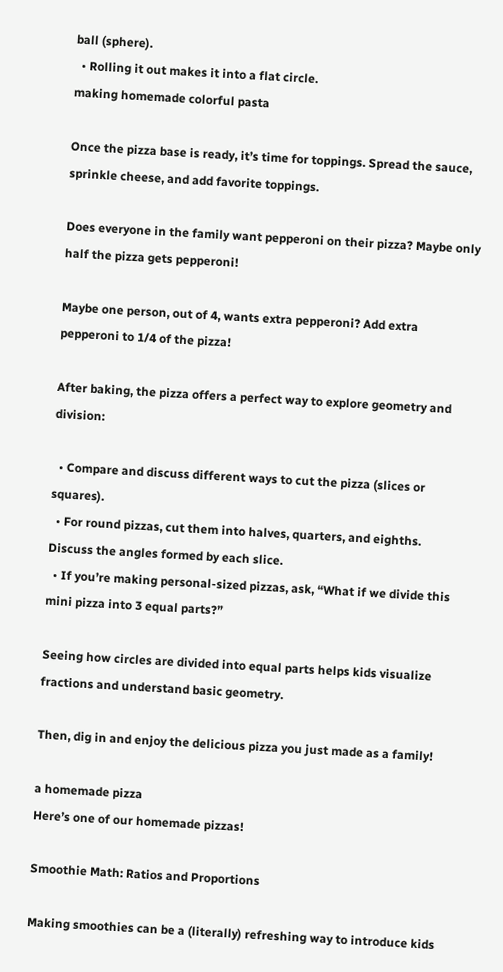ball (sphere).
  • Rolling it out makes it into a flat circle.
making homemade colorful pasta

Once the pizza base is ready, it’s time for toppings. Spread the sauce, sprinkle cheese, and add favorite toppings.

Does everyone in the family want pepperoni on their pizza? Maybe only half the pizza gets pepperoni!

Maybe one person, out of 4, wants extra pepperoni? Add extra pepperoni to 1/4 of the pizza!

After baking, the pizza offers a perfect way to explore geometry and division:

  • Compare and discuss different ways to cut the pizza (slices or squares).
  • For round pizzas, cut them into halves, quarters, and eighths. Discuss the angles formed by each slice.
  • If you’re making personal-sized pizzas, ask, “What if we divide this mini pizza into 3 equal parts?”

Seeing how circles are divided into equal parts helps kids visualize fractions and understand basic geometry.

Then, dig in and enjoy the delicious pizza you just made as a family!

a homemade pizza
Here’s one of our homemade pizzas!

Smoothie Math: Ratios and Proportions

Making smoothies can be a (literally) refreshing way to introduce kids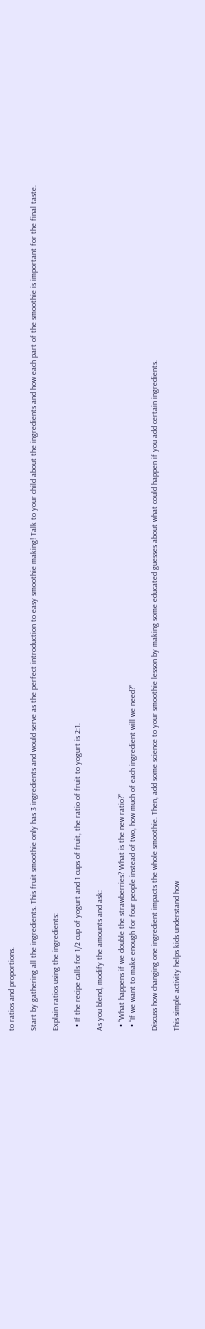to ratios and proportions.

Start by gathering all the ingredients. This fruit smoothie only has 3 ingredients and would serve as the perfect introduction to easy smoothie making! Talk to your child about the ingredients and how each part of the smoothie is important for the final taste.

Explain ratios using the ingredients:

  • If the recipe calls for 1/2 cup of yogurt and 1 cups of fruit, the ratio of fruit to yogurt is 2:1.

As you blend, modify the amounts and ask:

  • “What happens if we double the strawberries? What is the new ratio?”
  • “If we want to make enough for four people instead of two, how much of each ingredient will we need?”

Discuss how changing one ingredient impacts the whole smoothie. Then, add some science to your smoothie lesson by making some educated guesses about what could happen if you add certain ingredients.

This simple activity helps kids understand how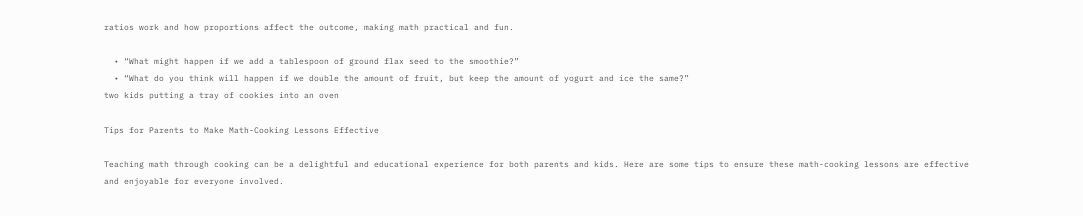ratios work and how proportions affect the outcome, making math practical and fun.

  • “What might happen if we add a tablespoon of ground flax seed to the smoothie?”
  • “What do you think will happen if we double the amount of fruit, but keep the amount of yogurt and ice the same?”
two kids putting a tray of cookies into an oven

Tips for Parents to Make Math-Cooking Lessons Effective

Teaching math through cooking can be a delightful and educational experience for both parents and kids. Here are some tips to ensure these math-cooking lessons are effective and enjoyable for everyone involved.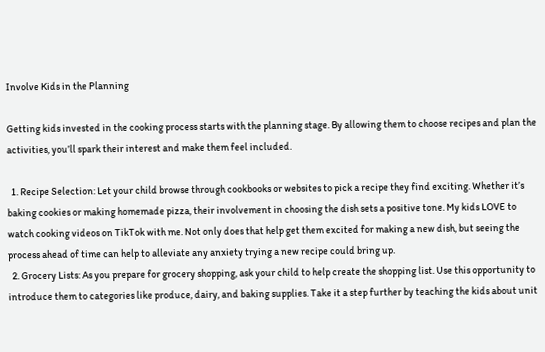Involve Kids in the Planning

Getting kids invested in the cooking process starts with the planning stage. By allowing them to choose recipes and plan the activities, you’ll spark their interest and make them feel included.

  1. Recipe Selection: Let your child browse through cookbooks or websites to pick a recipe they find exciting. Whether it’s baking cookies or making homemade pizza, their involvement in choosing the dish sets a positive tone. My kids LOVE to watch cooking videos on TikTok with me. Not only does that help get them excited for making a new dish, but seeing the process ahead of time can help to alleviate any anxiety trying a new recipe could bring up.
  2. Grocery Lists: As you prepare for grocery shopping, ask your child to help create the shopping list. Use this opportunity to introduce them to categories like produce, dairy, and baking supplies. Take it a step further by teaching the kids about unit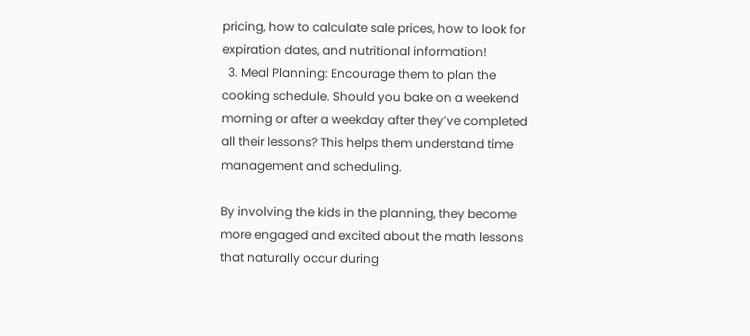pricing, how to calculate sale prices, how to look for expiration dates, and nutritional information!
  3. Meal Planning: Encourage them to plan the cooking schedule. Should you bake on a weekend morning or after a weekday after they’ve completed all their lessons? This helps them understand time management and scheduling.

By involving the kids in the planning, they become more engaged and excited about the math lessons that naturally occur during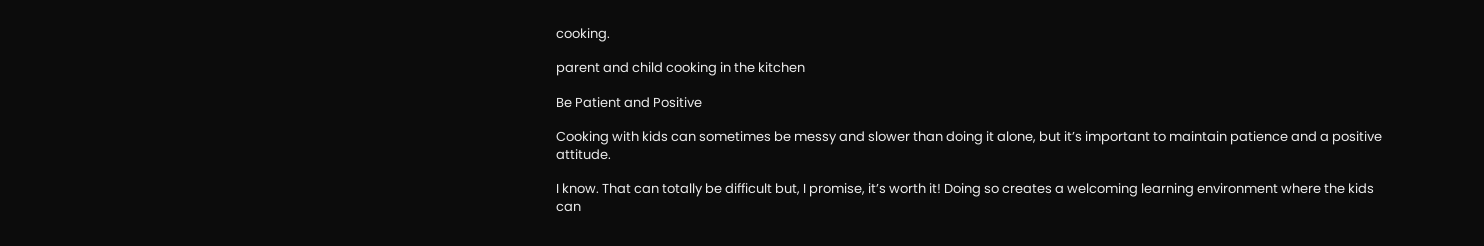cooking.

parent and child cooking in the kitchen

Be Patient and Positive

Cooking with kids can sometimes be messy and slower than doing it alone, but it’s important to maintain patience and a positive attitude.

I know. That can totally be difficult but, I promise, it’s worth it! Doing so creates a welcoming learning environment where the kids can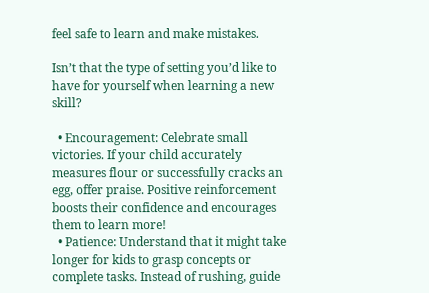feel safe to learn and make mistakes.

Isn’t that the type of setting you’d like to have for yourself when learning a new skill?

  • Encouragement: Celebrate small victories. If your child accurately measures flour or successfully cracks an egg, offer praise. Positive reinforcement boosts their confidence and encourages them to learn more!
  • Patience: Understand that it might take longer for kids to grasp concepts or complete tasks. Instead of rushing, guide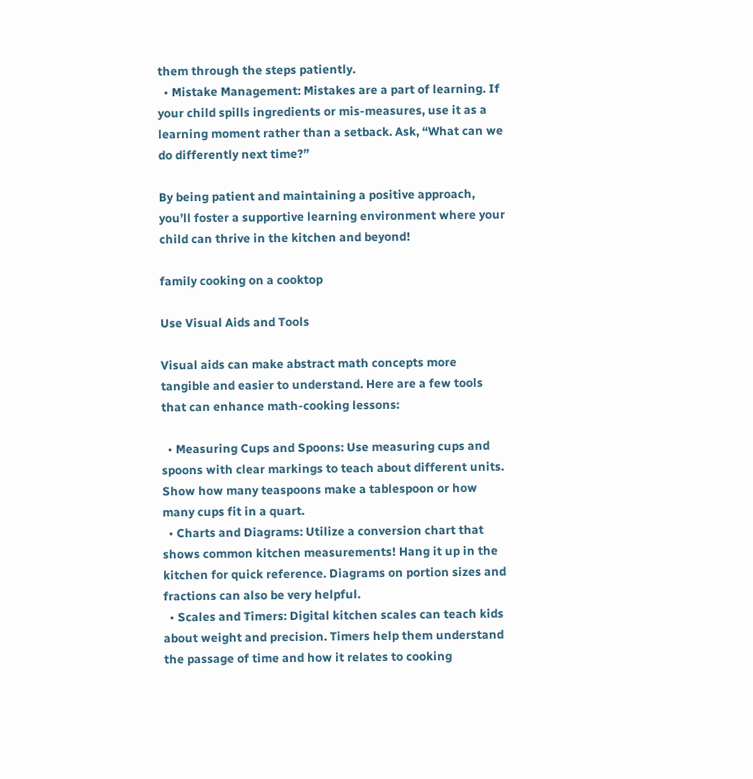them through the steps patiently.
  • Mistake Management: Mistakes are a part of learning. If your child spills ingredients or mis-measures, use it as a learning moment rather than a setback. Ask, “What can we do differently next time?”

By being patient and maintaining a positive approach, you’ll foster a supportive learning environment where your child can thrive in the kitchen and beyond!

family cooking on a cooktop

Use Visual Aids and Tools

Visual aids can make abstract math concepts more tangible and easier to understand. Here are a few tools that can enhance math-cooking lessons:

  • Measuring Cups and Spoons: Use measuring cups and spoons with clear markings to teach about different units. Show how many teaspoons make a tablespoon or how many cups fit in a quart.
  • Charts and Diagrams: Utilize a conversion chart that shows common kitchen measurements! Hang it up in the kitchen for quick reference. Diagrams on portion sizes and fractions can also be very helpful.
  • Scales and Timers: Digital kitchen scales can teach kids about weight and precision. Timers help them understand the passage of time and how it relates to cooking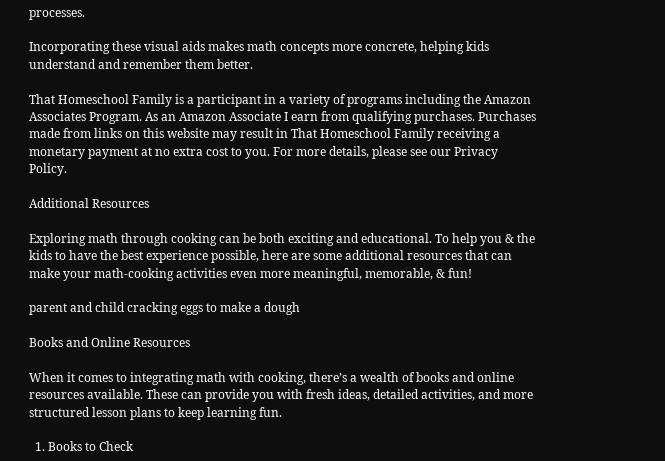processes.

Incorporating these visual aids makes math concepts more concrete, helping kids understand and remember them better.

That Homeschool Family is a participant in a variety of programs including the Amazon Associates Program. As an Amazon Associate I earn from qualifying purchases. Purchases made from links on this website may result in That Homeschool Family receiving a monetary payment at no extra cost to you. For more details, please see our Privacy Policy.

Additional Resources

Exploring math through cooking can be both exciting and educational. To help you & the kids to have the best experience possible, here are some additional resources that can make your math-cooking activities even more meaningful, memorable, & fun!

parent and child cracking eggs to make a dough

Books and Online Resources

When it comes to integrating math with cooking, there’s a wealth of books and online resources available. These can provide you with fresh ideas, detailed activities, and more structured lesson plans to keep learning fun.

  1. Books to Check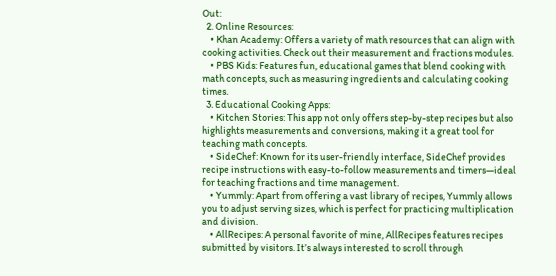Out:
  2. Online Resources:
    • Khan Academy: Offers a variety of math resources that can align with cooking activities. Check out their measurement and fractions modules.
    • PBS Kids: Features fun, educational games that blend cooking with math concepts, such as measuring ingredients and calculating cooking times.
  3. Educational Cooking Apps:
    • Kitchen Stories: This app not only offers step-by-step recipes but also highlights measurements and conversions, making it a great tool for teaching math concepts.
    • SideChef: Known for its user-friendly interface, SideChef provides recipe instructions with easy-to-follow measurements and timers—ideal for teaching fractions and time management.
    • Yummly: Apart from offering a vast library of recipes, Yummly allows you to adjust serving sizes, which is perfect for practicing multiplication and division.
    • AllRecipes: A personal favorite of mine, AllRecipes features recipes submitted by visitors. It’s always interested to scroll through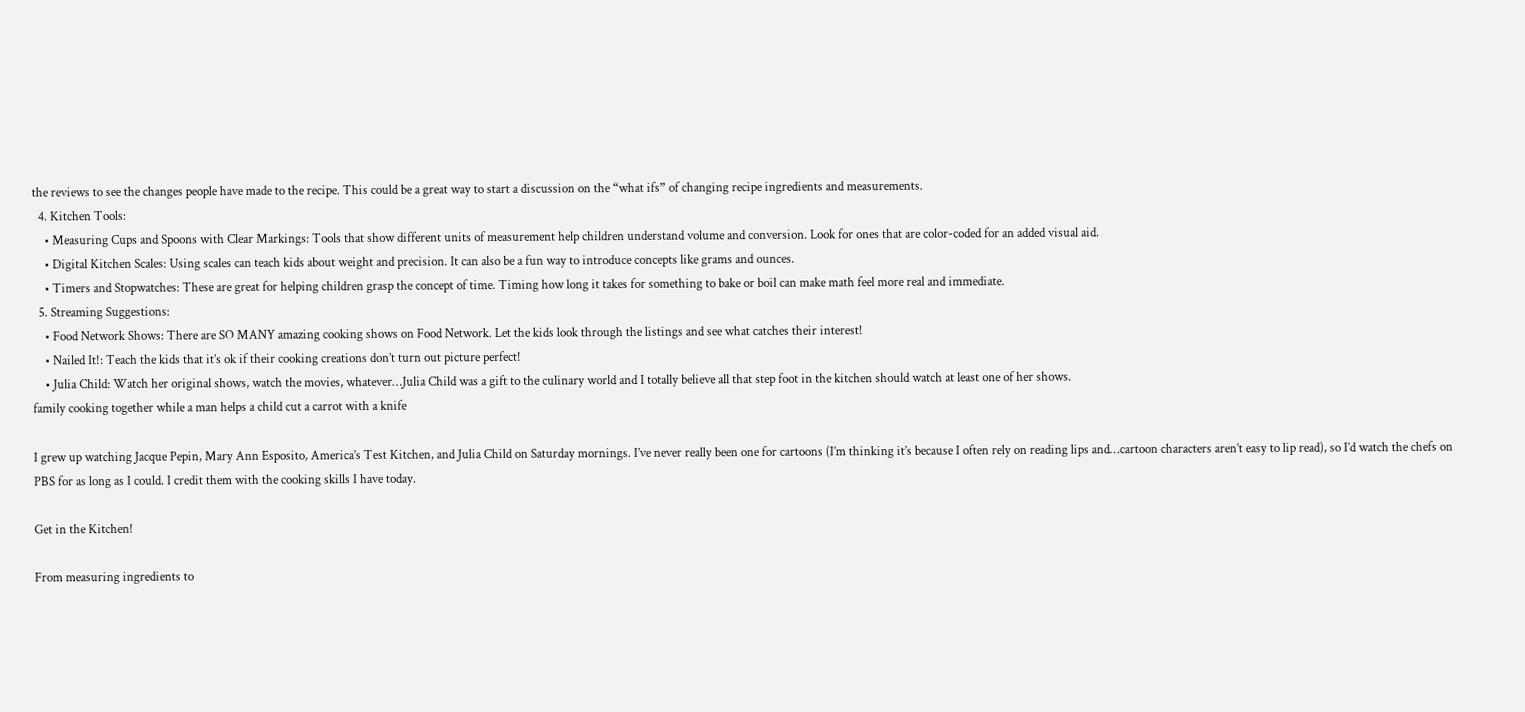the reviews to see the changes people have made to the recipe. This could be a great way to start a discussion on the “what ifs” of changing recipe ingredients and measurements.
  4. Kitchen Tools:
    • Measuring Cups and Spoons with Clear Markings: Tools that show different units of measurement help children understand volume and conversion. Look for ones that are color-coded for an added visual aid.
    • Digital Kitchen Scales: Using scales can teach kids about weight and precision. It can also be a fun way to introduce concepts like grams and ounces.
    • Timers and Stopwatches: These are great for helping children grasp the concept of time. Timing how long it takes for something to bake or boil can make math feel more real and immediate.
  5. Streaming Suggestions:
    • Food Network Shows: There are SO MANY amazing cooking shows on Food Network. Let the kids look through the listings and see what catches their interest!
    • Nailed It!: Teach the kids that it’s ok if their cooking creations don’t turn out picture perfect!
    • Julia Child: Watch her original shows, watch the movies, whatever…Julia Child was a gift to the culinary world and I totally believe all that step foot in the kitchen should watch at least one of her shows.
family cooking together while a man helps a child cut a carrot with a knife

I grew up watching Jacque Pepin, Mary Ann Esposito, America’s Test Kitchen, and Julia Child on Saturday mornings. I’ve never really been one for cartoons (I’m thinking it’s because I often rely on reading lips and…cartoon characters aren’t easy to lip read), so I’d watch the chefs on PBS for as long as I could. I credit them with the cooking skills I have today.

Get in the Kitchen!

From measuring ingredients to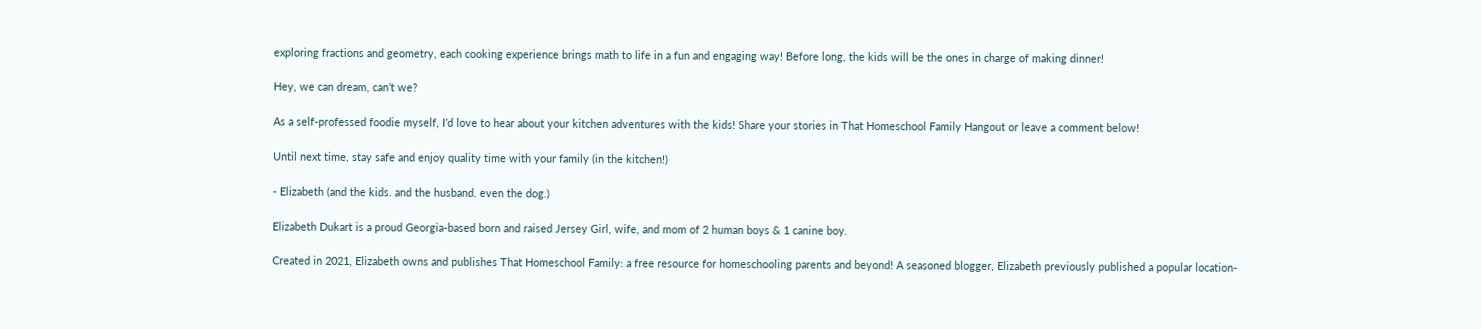exploring fractions and geometry, each cooking experience brings math to life in a fun and engaging way! Before long, the kids will be the ones in charge of making dinner!

Hey, we can dream, can’t we?

As a self-professed foodie myself, I’d love to hear about your kitchen adventures with the kids! Share your stories in That Homeschool Family Hangout or leave a comment below!

Until next time, stay safe and enjoy quality time with your family (in the kitchen!)

- Elizabeth (and the kids. and the husband. even the dog.)

Elizabeth Dukart is a proud Georgia-based born and raised Jersey Girl, wife, and mom of 2 human boys & 1 canine boy.

Created in 2021, Elizabeth owns and publishes That Homeschool Family: a free resource for homeschooling parents and beyond! A seasoned blogger, Elizabeth previously published a popular location-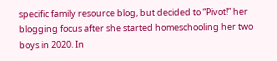specific family resource blog, but decided to “Pivot!” her blogging focus after she started homeschooling her two boys in 2020. In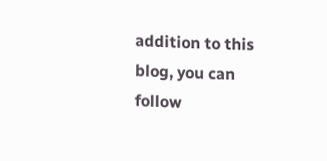addition to this blog, you can follow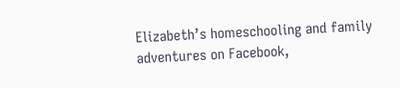Elizabeth’s homeschooling and family adventures on Facebook,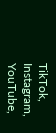TikTok, Instagram, YouTube,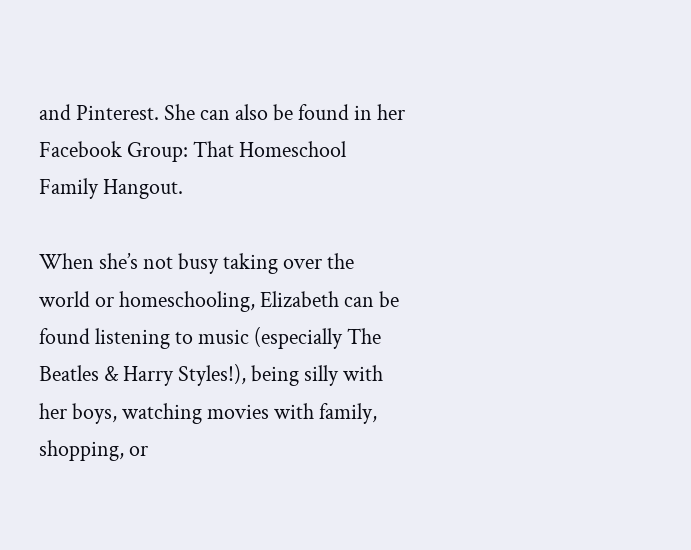and Pinterest. She can also be found in her Facebook Group: That Homeschool Family Hangout.

When she’s not busy taking over the world or homeschooling, Elizabeth can be found listening to music (especially The Beatles & Harry Styles!), being silly with her boys, watching movies with family, shopping, or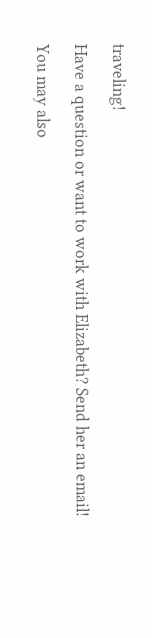traveling!

Have a question or want to work with Elizabeth? Send her an email!

You may also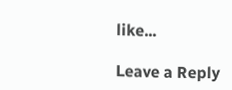like...

Leave a Reply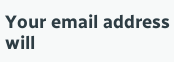Your email address will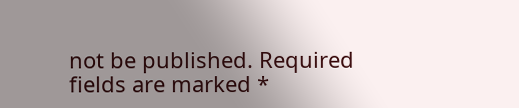not be published. Required fields are marked *